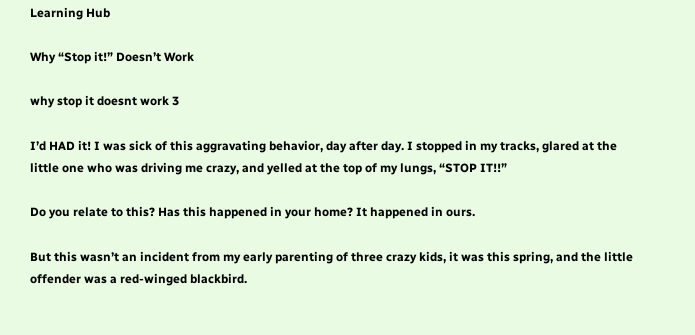Learning Hub

Why “Stop it!” Doesn’t Work

why stop it doesnt work 3

I’d HAD it! I was sick of this aggravating behavior, day after day. I stopped in my tracks, glared at the little one who was driving me crazy, and yelled at the top of my lungs, “STOP IT!!”

Do you relate to this? Has this happened in your home? It happened in ours.

But this wasn’t an incident from my early parenting of three crazy kids, it was this spring, and the little offender was a red-winged blackbird.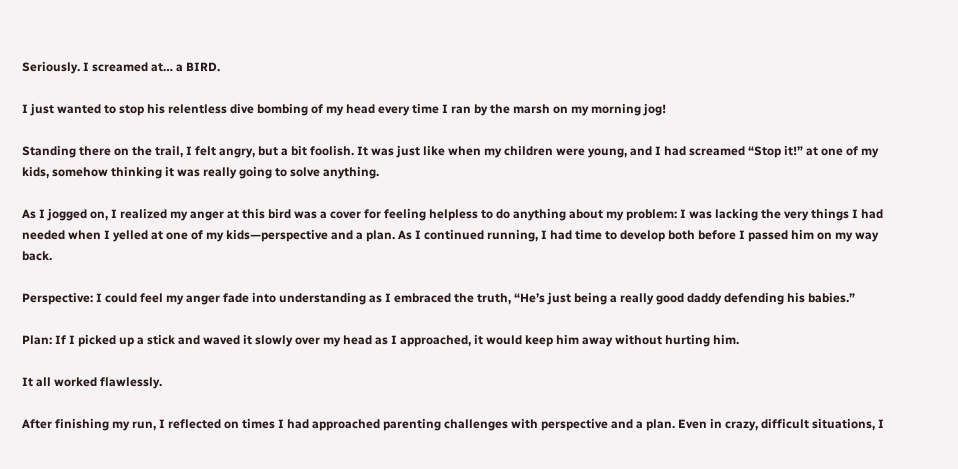Seriously. I screamed at… a BIRD.

I just wanted to stop his relentless dive bombing of my head every time I ran by the marsh on my morning jog!

Standing there on the trail, I felt angry, but a bit foolish. It was just like when my children were young, and I had screamed “Stop it!” at one of my kids, somehow thinking it was really going to solve anything.

As I jogged on, I realized my anger at this bird was a cover for feeling helpless to do anything about my problem: I was lacking the very things I had needed when I yelled at one of my kids—perspective and a plan. As I continued running, I had time to develop both before I passed him on my way back.

Perspective: I could feel my anger fade into understanding as I embraced the truth, “He’s just being a really good daddy defending his babies.”

Plan: If I picked up a stick and waved it slowly over my head as I approached, it would keep him away without hurting him.

It all worked flawlessly.

After finishing my run, I reflected on times I had approached parenting challenges with perspective and a plan. Even in crazy, difficult situations, I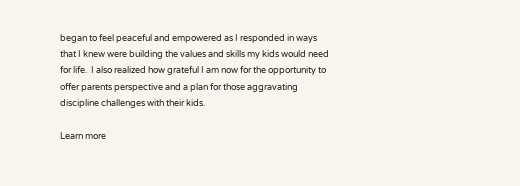began to feel peaceful and empowered as I responded in ways that I knew were building the values and skills my kids would need for life.  I also realized how grateful I am now for the opportunity to offer parents perspective and a plan for those aggravating discipline challenges with their kids.

Learn more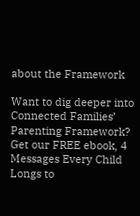about the Framework

Want to dig deeper into Connected Families’ Parenting Framework?
Get our FREE ebook, 4 Messages Every Child Longs to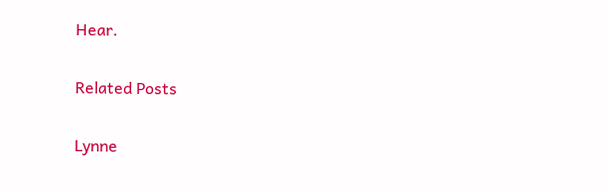Hear.

Related Posts

Lynne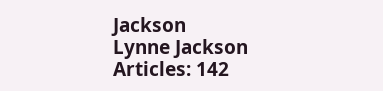Jackson
Lynne Jackson
Articles: 142